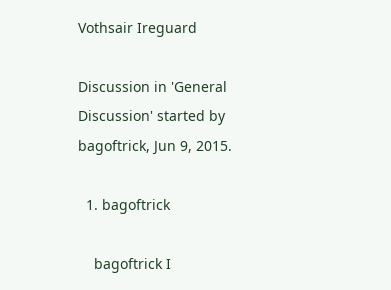Vothsair Ireguard

Discussion in 'General Discussion' started by bagoftrick, Jun 9, 2015.

  1. bagoftrick

    bagoftrick I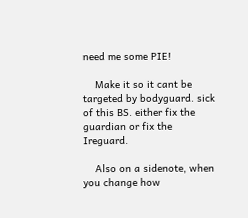need me some PIE!

    Make it so it cant be targeted by bodyguard. sick of this BS. either fix the guardian or fix the Ireguard.

    Also on a sidenote, when you change how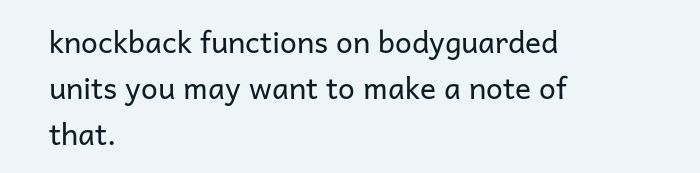knockback functions on bodyguarded units you may want to make a note of that.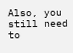Also, you still need to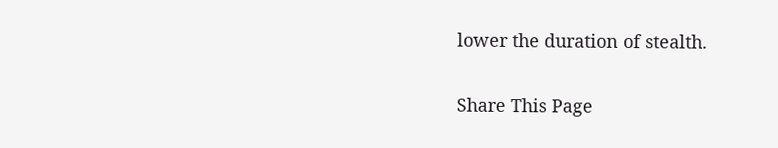lower the duration of stealth.

Share This Page